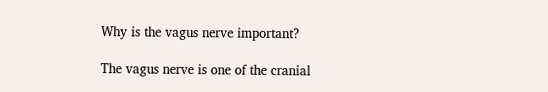Why is the vagus nerve important?

The vagus nerve is one of the cranial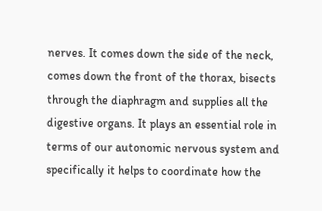nerves. It comes down the side of the neck, comes down the front of the thorax, bisects through the diaphragm and supplies all the digestive organs. It plays an essential role in terms of our autonomic nervous system and specifically it helps to coordinate how the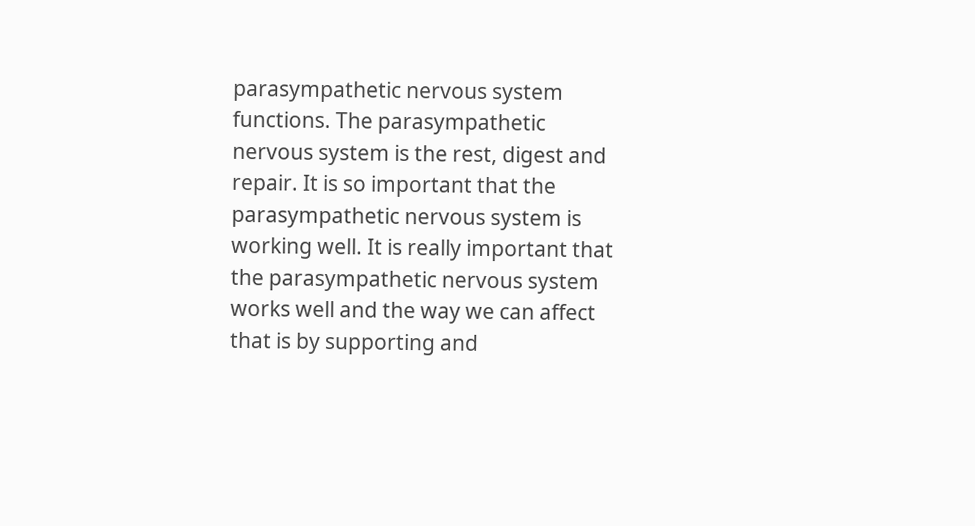parasympathetic nervous system functions. The parasympathetic nervous system is the rest, digest and repair. It is so important that the parasympathetic nervous system is working well. It is really important that the parasympathetic nervous system works well and the way we can affect that is by supporting and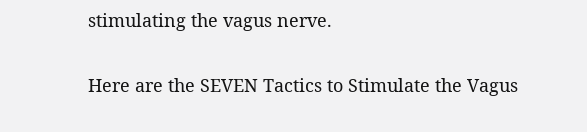stimulating the vagus nerve.

Here are the SEVEN Tactics to Stimulate the Vagus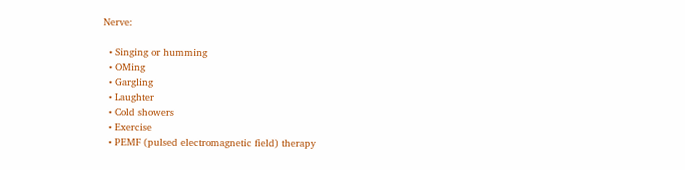Nerve:

  • Singing or humming
  • OMing
  • Gargling
  • Laughter
  • Cold showers
  • Exercise
  • PEMF (pulsed electromagnetic field) therapy